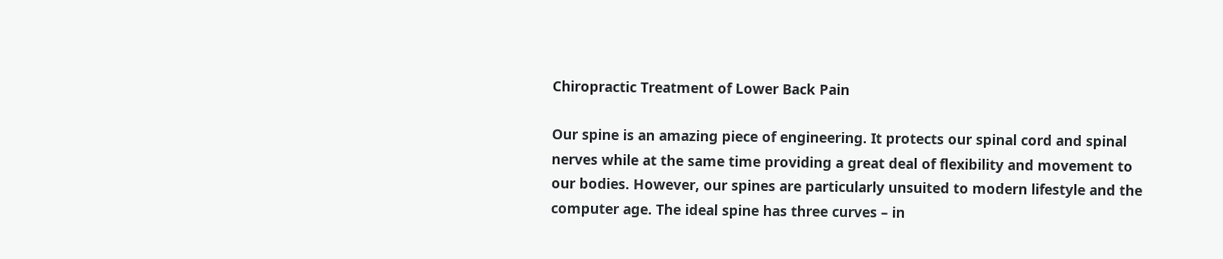Chiropractic Treatment of Lower Back Pain

Our spine is an amazing piece of engineering. It protects our spinal cord and spinal nerves while at the same time providing a great deal of flexibility and movement to our bodies. However, our spines are particularly unsuited to modern lifestyle and the computer age. The ideal spine has three curves – in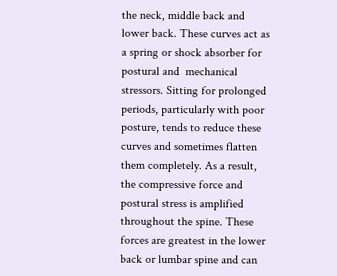the neck, middle back and lower back. These curves act as a spring or shock absorber for postural and  mechanical stressors. Sitting for prolonged periods, particularly with poor posture, tends to reduce these curves and sometimes flatten them completely. As a result, the compressive force and postural stress is amplified throughout the spine. These forces are greatest in the lower back or lumbar spine and can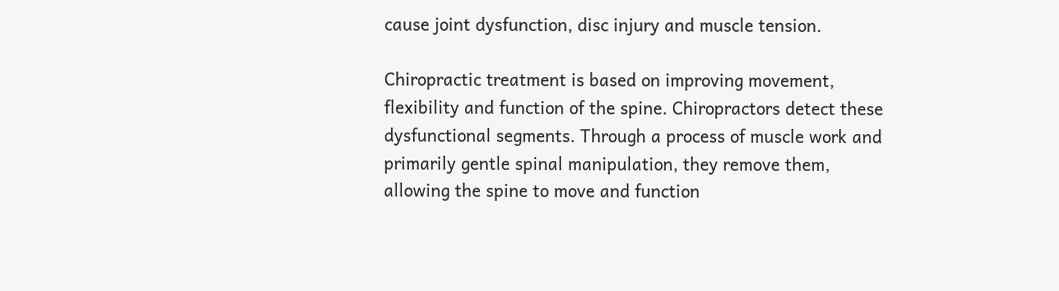cause joint dysfunction, disc injury and muscle tension.

Chiropractic treatment is based on improving movement, flexibility and function of the spine. Chiropractors detect these dysfunctional segments. Through a process of muscle work and primarily gentle spinal manipulation, they remove them, allowing the spine to move and function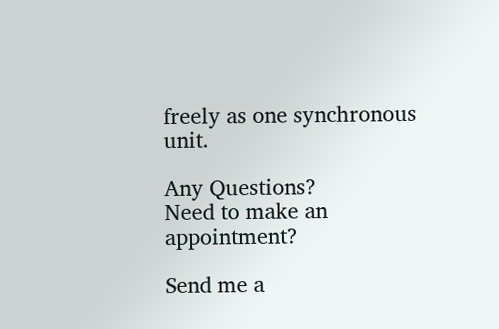freely as one synchronous unit.

Any Questions?
Need to make an appointment?

Send me a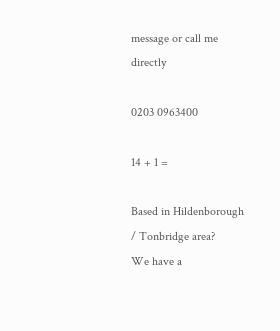message or call me directly

0203 0963400

14 + 1 =

Based in Hildenborough / Tonbridge area?
We have a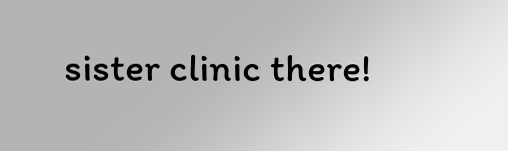sister clinic there!